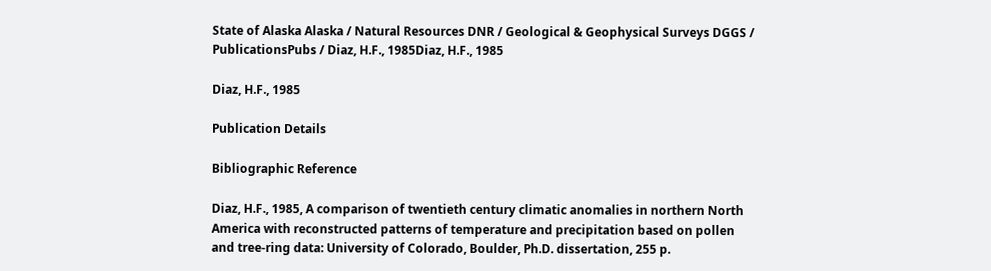State of Alaska Alaska / Natural Resources DNR / Geological & Geophysical Surveys DGGS / PublicationsPubs / Diaz, H.F., 1985Diaz, H.F., 1985

Diaz, H.F., 1985

Publication Details

Bibliographic Reference

Diaz, H.F., 1985, A comparison of twentieth century climatic anomalies in northern North America with reconstructed patterns of temperature and precipitation based on pollen and tree-ring data: University of Colorado, Boulder, Ph.D. dissertation, 255 p.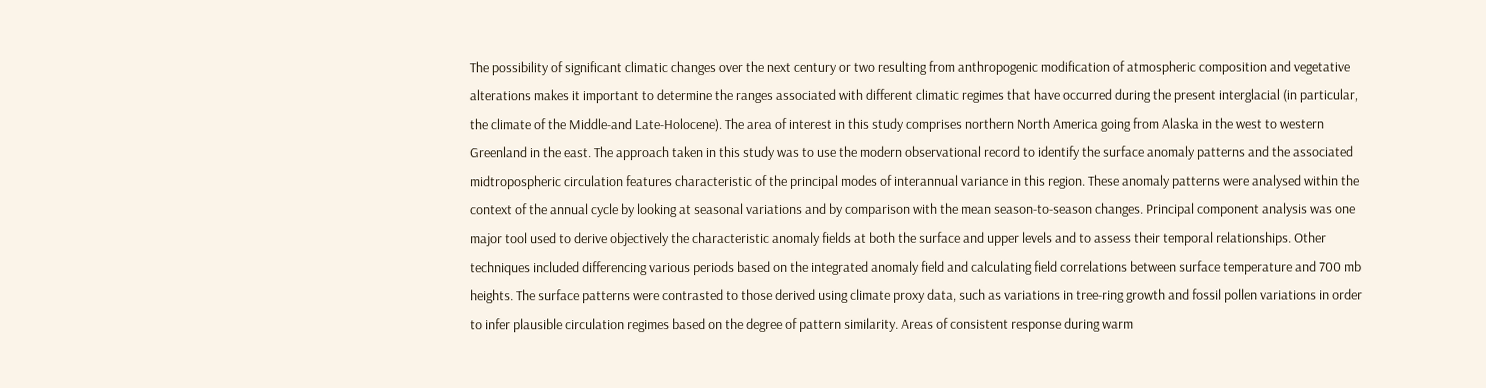The possibility of significant climatic changes over the next century or two resulting from anthropogenic modification of atmospheric composition and vegetative alterations makes it important to determine the ranges associated with different climatic regimes that have occurred during the present interglacial (in particular, the climate of the Middle-and Late-Holocene). The area of interest in this study comprises northern North America going from Alaska in the west to western Greenland in the east. The approach taken in this study was to use the modern observational record to identify the surface anomaly patterns and the associated midtropospheric circulation features characteristic of the principal modes of interannual variance in this region. These anomaly patterns were analysed within the context of the annual cycle by looking at seasonal variations and by comparison with the mean season-to-season changes. Principal component analysis was one major tool used to derive objectively the characteristic anomaly fields at both the surface and upper levels and to assess their temporal relationships. Other techniques included differencing various periods based on the integrated anomaly field and calculating field correlations between surface temperature and 700 mb heights. The surface patterns were contrasted to those derived using climate proxy data, such as variations in tree-ring growth and fossil pollen variations in order to infer plausible circulation regimes based on the degree of pattern similarity. Areas of consistent response during warm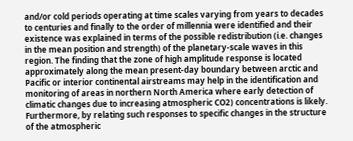and/or cold periods operating at time scales varying from years to decades to centuries and finally to the order of millennia were identified and their existence was explained in terms of the possible redistribution (i.e. changes in the mean position and strength) of the planetary-scale waves in this region. The finding that the zone of high amplitude response is located approximately along the mean present-day boundary between arctic and Pacific or interior continental airstreams may help in the identification and monitoring of areas in northern North America where early detection of climatic changes due to increasing atmospheric CO2) concentrations is likely. Furthermore, by relating such responses to specific changes in the structure of the atmospheric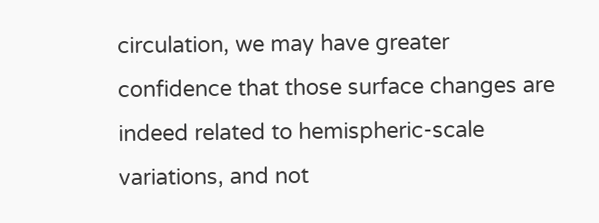circulation, we may have greater confidence that those surface changes are indeed related to hemispheric-scale variations, and not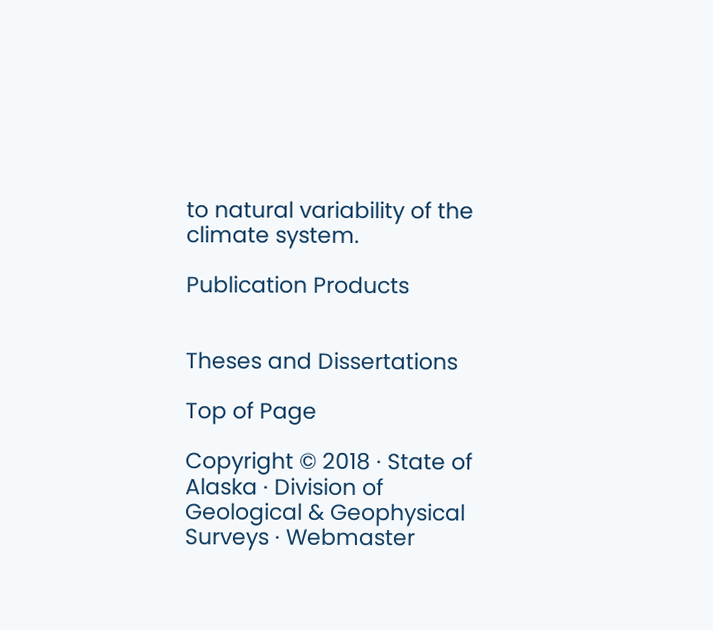to natural variability of the climate system.

Publication Products


Theses and Dissertations

Top of Page

Copyright © 2018 · State of Alaska · Division of Geological & Geophysical Surveys · Webmaster